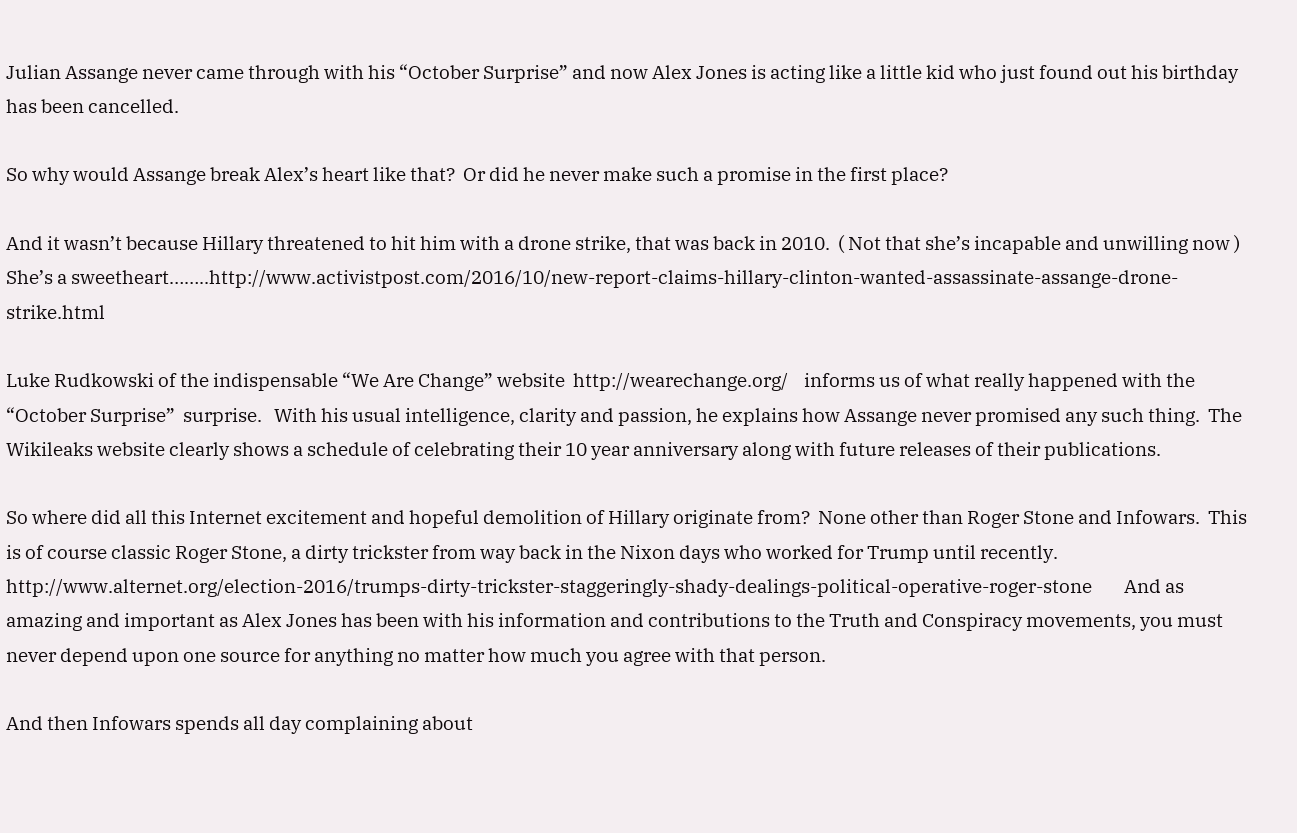Julian Assange never came through with his “October Surprise” and now Alex Jones is acting like a little kid who just found out his birthday has been cancelled.

So why would Assange break Alex’s heart like that?  Or did he never make such a promise in the first place?

And it wasn’t because Hillary threatened to hit him with a drone strike, that was back in 2010.  ( Not that she’s incapable and unwilling now )  She’s a sweetheart……..http://www.activistpost.com/2016/10/new-report-claims-hillary-clinton-wanted-assassinate-assange-drone-strike.html

Luke Rudkowski of the indispensable “We Are Change” website  http://wearechange.org/    informs us of what really happened with the “October Surprise”  surprise.   With his usual intelligence, clarity and passion, he explains how Assange never promised any such thing.  The Wikileaks website clearly shows a schedule of celebrating their 10 year anniversary along with future releases of their publications.

So where did all this Internet excitement and hopeful demolition of Hillary originate from?  None other than Roger Stone and Infowars.  This is of course classic Roger Stone, a dirty trickster from way back in the Nixon days who worked for Trump until recently.   http://www.alternet.org/election-2016/trumps-dirty-trickster-staggeringly-shady-dealings-political-operative-roger-stone        And as amazing and important as Alex Jones has been with his information and contributions to the Truth and Conspiracy movements, you must never depend upon one source for anything no matter how much you agree with that person.

And then Infowars spends all day complaining about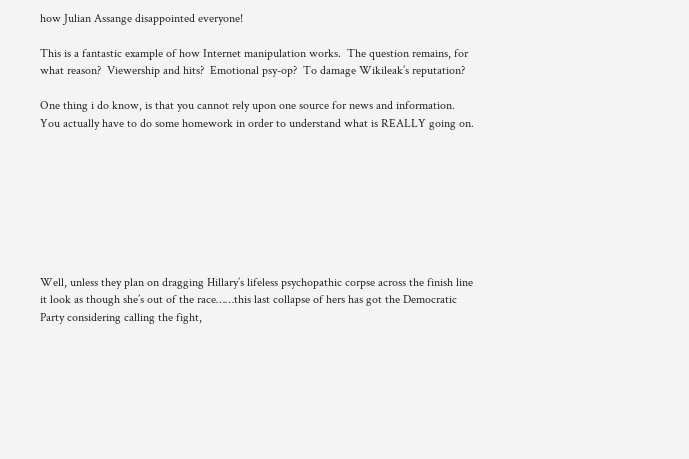how Julian Assange disappointed everyone!

This is a fantastic example of how Internet manipulation works.  The question remains, for what reason?  Viewership and hits?  Emotional psy-op?  To damage Wikileak’s reputation?

One thing i do know, is that you cannot rely upon one source for news and information.  You actually have to do some homework in order to understand what is REALLY going on.








Well, unless they plan on dragging Hillary’s lifeless psychopathic corpse across the finish line it look as though she’s out of the race……this last collapse of hers has got the Democratic Party considering calling the fight,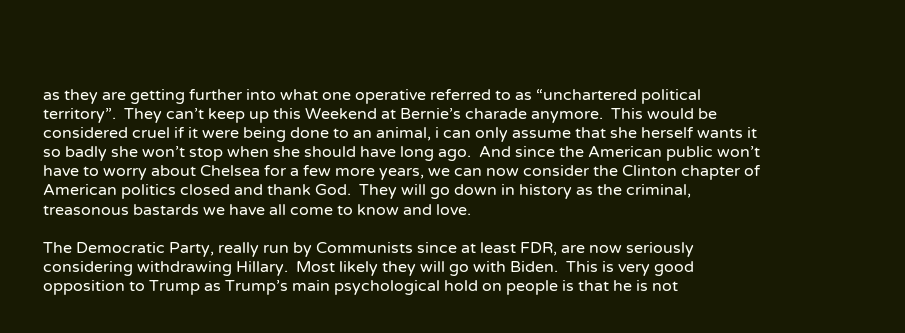as they are getting further into what one operative referred to as “unchartered political territory”.  They can’t keep up this Weekend at Bernie’s charade anymore.  This would be considered cruel if it were being done to an animal, i can only assume that she herself wants it so badly she won’t stop when she should have long ago.  And since the American public won’t have to worry about Chelsea for a few more years, we can now consider the Clinton chapter of American politics closed and thank God.  They will go down in history as the criminal, treasonous bastards we have all come to know and love.

The Democratic Party, really run by Communists since at least FDR, are now seriously considering withdrawing Hillary.  Most likely they will go with Biden.  This is very good opposition to Trump as Trump’s main psychological hold on people is that he is not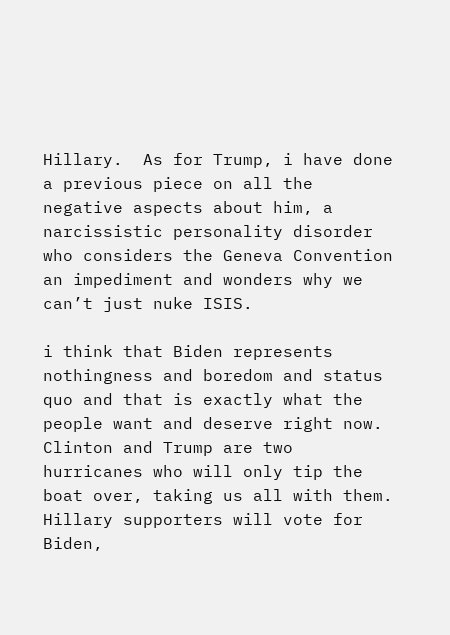Hillary.  As for Trump, i have done a previous piece on all the negative aspects about him, a narcissistic personality disorder who considers the Geneva Convention an impediment and wonders why we can’t just nuke ISIS.

i think that Biden represents nothingness and boredom and status quo and that is exactly what the people want and deserve right now.  Clinton and Trump are two hurricanes who will only tip the boat over, taking us all with them.  Hillary supporters will vote for Biden,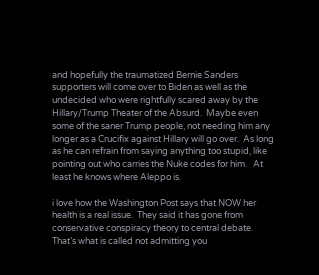and hopefully the traumatized Bernie Sanders supporters will come over to Biden as well as the undecided who were rightfully scared away by the Hillary/Trump Theater of the Absurd.  Maybe even some of the saner Trump people, not needing him any longer as a Crucifix against Hillary will go over.  As long as he can refrain from saying anything too stupid, like pointing out who carries the Nuke codes for him.   At least he knows where Aleppo is.

i love how the Washington Post says that NOW her health is a real issue.  They said it has gone from conservative conspiracy theory to central debate.  That’s what is called not admitting you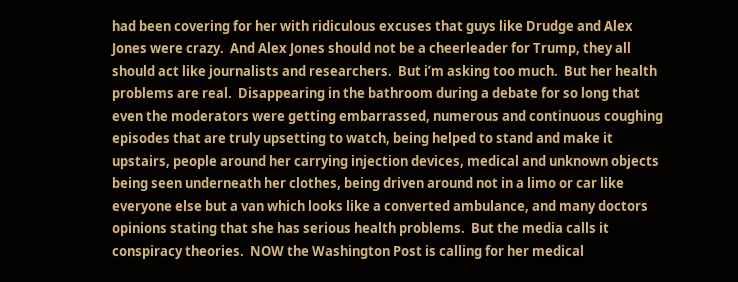had been covering for her with ridiculous excuses that guys like Drudge and Alex Jones were crazy.  And Alex Jones should not be a cheerleader for Trump, they all should act like journalists and researchers.  But i’m asking too much.  But her health problems are real.  Disappearing in the bathroom during a debate for so long that even the moderators were getting embarrassed, numerous and continuous coughing episodes that are truly upsetting to watch, being helped to stand and make it upstairs, people around her carrying injection devices, medical and unknown objects being seen underneath her clothes, being driven around not in a limo or car like everyone else but a van which looks like a converted ambulance, and many doctors opinions stating that she has serious health problems.  But the media calls it conspiracy theories.  NOW the Washington Post is calling for her medical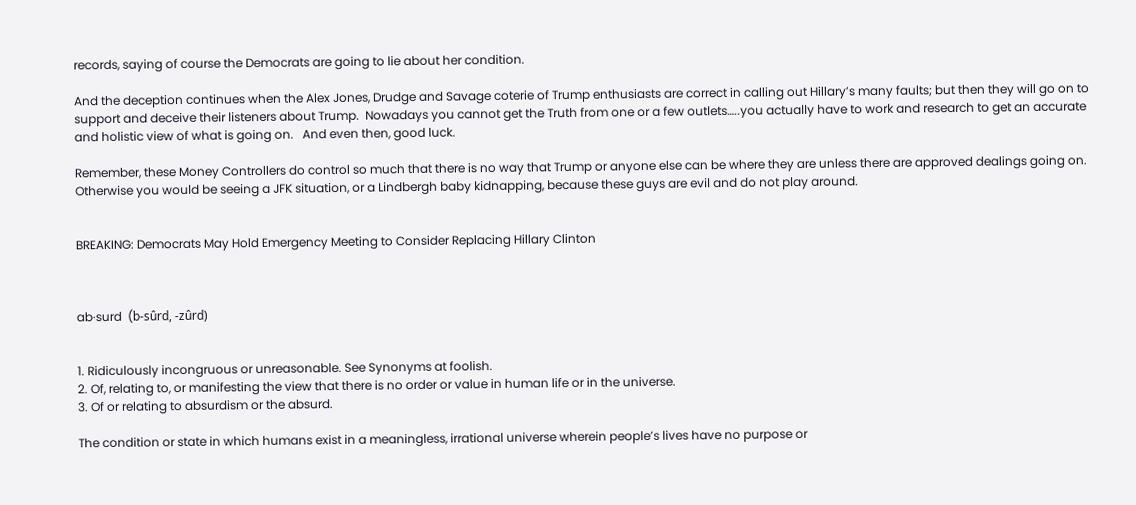records, saying of course the Democrats are going to lie about her condition.

And the deception continues when the Alex Jones, Drudge and Savage coterie of Trump enthusiasts are correct in calling out Hillary’s many faults; but then they will go on to support and deceive their listeners about Trump.  Nowadays you cannot get the Truth from one or a few outlets…..you actually have to work and research to get an accurate and holistic view of what is going on.   And even then, good luck.

Remember, these Money Controllers do control so much that there is no way that Trump or anyone else can be where they are unless there are approved dealings going on.  Otherwise you would be seeing a JFK situation, or a Lindbergh baby kidnapping, because these guys are evil and do not play around.


BREAKING: Democrats May Hold Emergency Meeting to Consider Replacing Hillary Clinton



ab·surd  (b-sûrd, -zûrd)


1. Ridiculously incongruous or unreasonable. See Synonyms at foolish.
2. Of, relating to, or manifesting the view that there is no order or value in human life or in the universe.
3. Of or relating to absurdism or the absurd.

The condition or state in which humans exist in a meaningless, irrational universe wherein people’s lives have no purpose or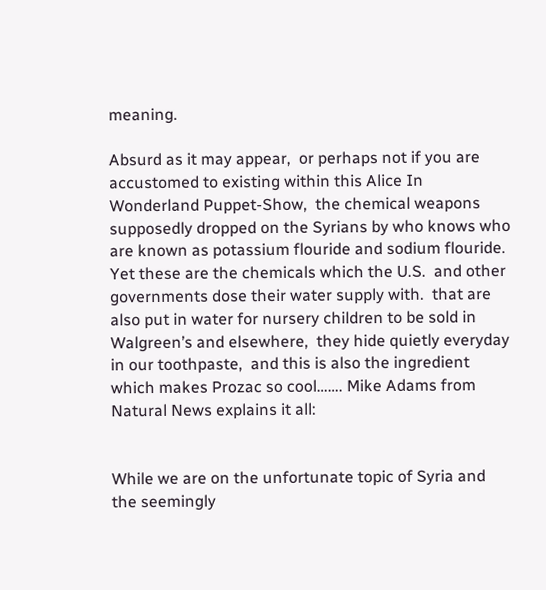meaning.

Absurd as it may appear,  or perhaps not if you are accustomed to existing within this Alice In Wonderland Puppet-Show,  the chemical weapons supposedly dropped on the Syrians by who knows who are known as potassium flouride and sodium flouride.   Yet these are the chemicals which the U.S.  and other governments dose their water supply with.  that are also put in water for nursery children to be sold in Walgreen’s and elsewhere,  they hide quietly everyday in our toothpaste,  and this is also the ingredient which makes Prozac so cool……. Mike Adams from Natural News explains it all:


While we are on the unfortunate topic of Syria and the seemingly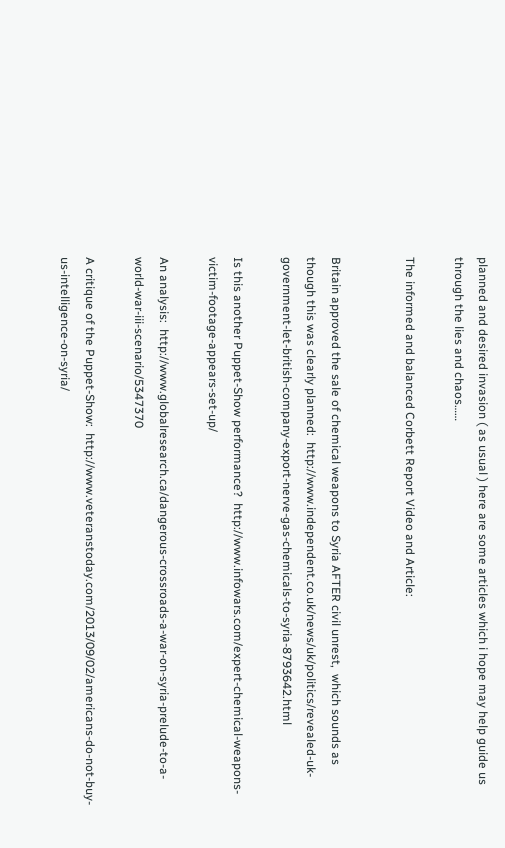planned and desired invasion ( as usual ) here are some articles which i hope may help guide us through the lies and chaos……

The informed and balanced Corbett Report Video and Article:


Britain approved the sale of chemical weapons to Syria AFTER civil unrest,  which sounds as though this was clearly planned:  http://www.independent.co.uk/news/uk/politics/revealed-uk-government-let-british-company-export-nerve-gas-chemicals-to-syria-8793642.html

Is this another Puppet-Show performance?  http://www.infowars.com/expert-chemical-weapons-victim-footage-appears-set-up/

An analysis:  http://www.globalresearch.ca/dangerous-crossroads-a-war-on-syria-prelude-to-a-world-war-iii-scenario/5347370

A critique of the Puppet-Show:  http://www.veteranstoday.com/2013/09/02/americans-do-not-buy-us-intelligence-on-syria/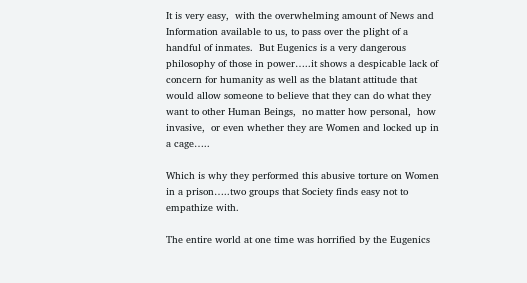It is very easy,  with the overwhelming amount of News and Information available to us, to pass over the plight of a handful of inmates.  But Eugenics is a very dangerous philosophy of those in power…..it shows a despicable lack of concern for humanity as well as the blatant attitude that would allow someone to believe that they can do what they want to other Human Beings,  no matter how personal,  how invasive,  or even whether they are Women and locked up in a cage…..

Which is why they performed this abusive torture on Women in a prison…..two groups that Society finds easy not to empathize with.

The entire world at one time was horrified by the Eugenics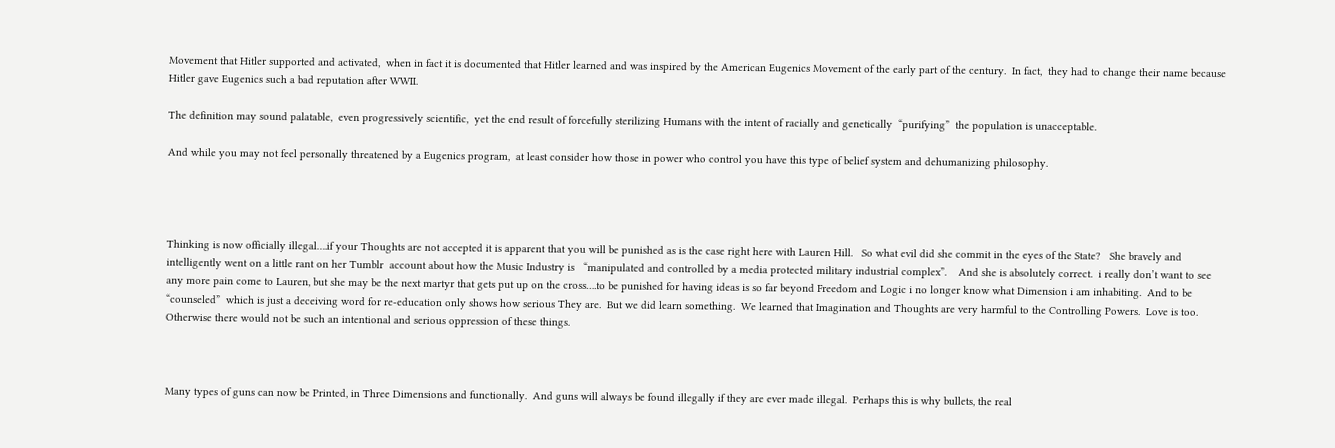Movement that Hitler supported and activated,  when in fact it is documented that Hitler learned and was inspired by the American Eugenics Movement of the early part of the century.  In fact,  they had to change their name because Hitler gave Eugenics such a bad reputation after WWII.

The definition may sound palatable,  even progressively scientific,  yet the end result of forcefully sterilizing Humans with the intent of racially and genetically  “purifying”  the population is unacceptable.

And while you may not feel personally threatened by a Eugenics program,  at least consider how those in power who control you have this type of belief system and dehumanizing philosophy.




Thinking is now officially illegal….if your Thoughts are not accepted it is apparent that you will be punished as is the case right here with Lauren Hill.   So what evil did she commit in the eyes of the State?   She bravely and intelligently went on a little rant on her Tumblr  account about how the Music Industry is   “manipulated and controlled by a media protected military industrial complex”.    And she is absolutely correct.  i really don’t want to see any more pain come to Lauren, but she may be the next martyr that gets put up on the cross….to be punished for having ideas is so far beyond Freedom and Logic i no longer know what Dimension i am inhabiting.  And to be “counseled”  which is just a deceiving word for re-education only shows how serious They are.  But we did learn something.  We learned that Imagination and Thoughts are very harmful to the Controlling Powers.  Love is too.  Otherwise there would not be such an intentional and serious oppression of these things.



Many types of guns can now be Printed, in Three Dimensions and functionally.  And guns will always be found illegally if they are ever made illegal.  Perhaps this is why bullets, the real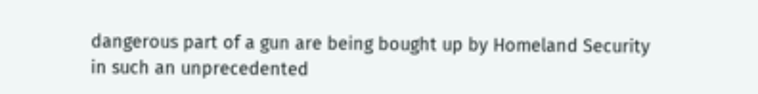dangerous part of a gun are being bought up by Homeland Security in such an unprecedented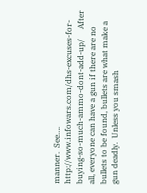manner.  See…. http://www.infowars.com/dhs-excuses-for-buying-so-much-ammo-dont-add-up/     After all, everyone can have a gun if there are no bullets to be found, bullets are what make a gun deadly.  Unless you smash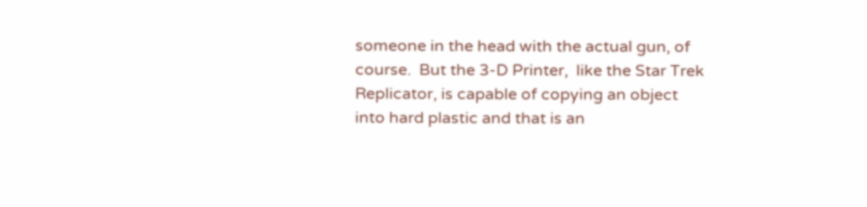someone in the head with the actual gun, of course.  But the 3-D Printer,  like the Star Trek Replicator, is capable of copying an object into hard plastic and that is an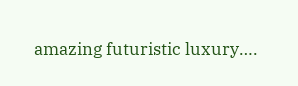amazing futuristic luxury….